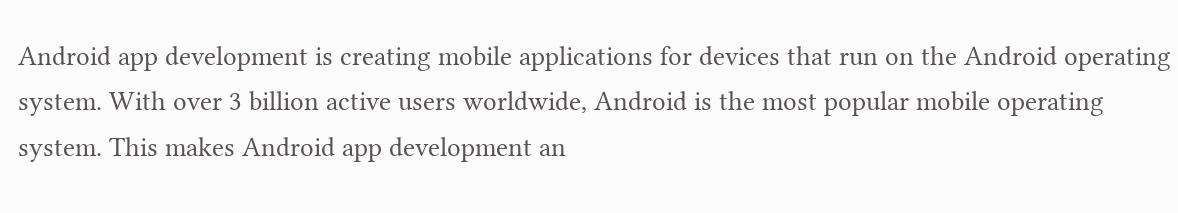Android app development is creating mobile applications for devices that run on the Android operating system. With over 3 billion active users worldwide, Android is the most popular mobile operating system. This makes Android app development an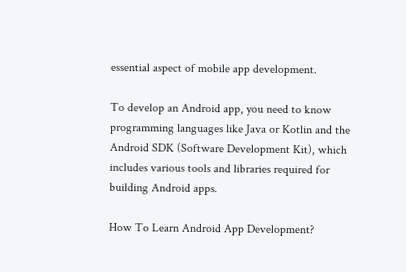essential aspect of mobile app development.

To develop an Android app, you need to know programming languages like Java or Kotlin and the Android SDK (Software Development Kit), which includes various tools and libraries required for building Android apps.

How To Learn Android App Development?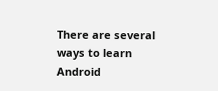There are several ways to learn Android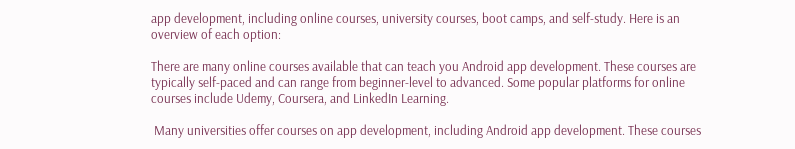app development, including online courses, university courses, boot camps, and self-study. Here is an overview of each option:

There are many online courses available that can teach you Android app development. These courses are typically self-paced and can range from beginner-level to advanced. Some popular platforms for online courses include Udemy, Coursera, and LinkedIn Learning.

 Many universities offer courses on app development, including Android app development. These courses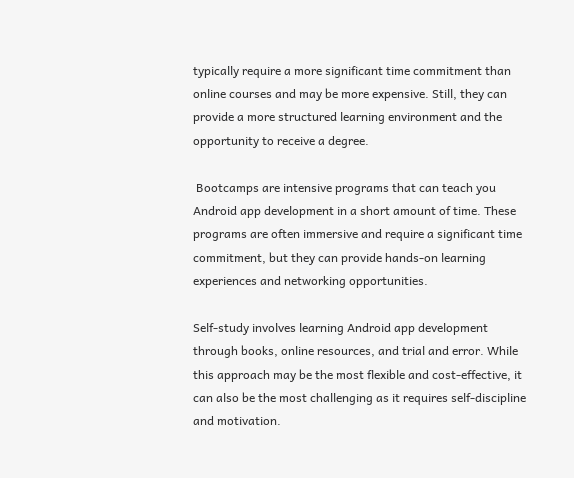typically require a more significant time commitment than online courses and may be more expensive. Still, they can provide a more structured learning environment and the opportunity to receive a degree.

 Bootcamps are intensive programs that can teach you Android app development in a short amount of time. These programs are often immersive and require a significant time commitment, but they can provide hands-on learning experiences and networking opportunities.

Self-study involves learning Android app development through books, online resources, and trial and error. While this approach may be the most flexible and cost-effective, it can also be the most challenging as it requires self-discipline and motivation.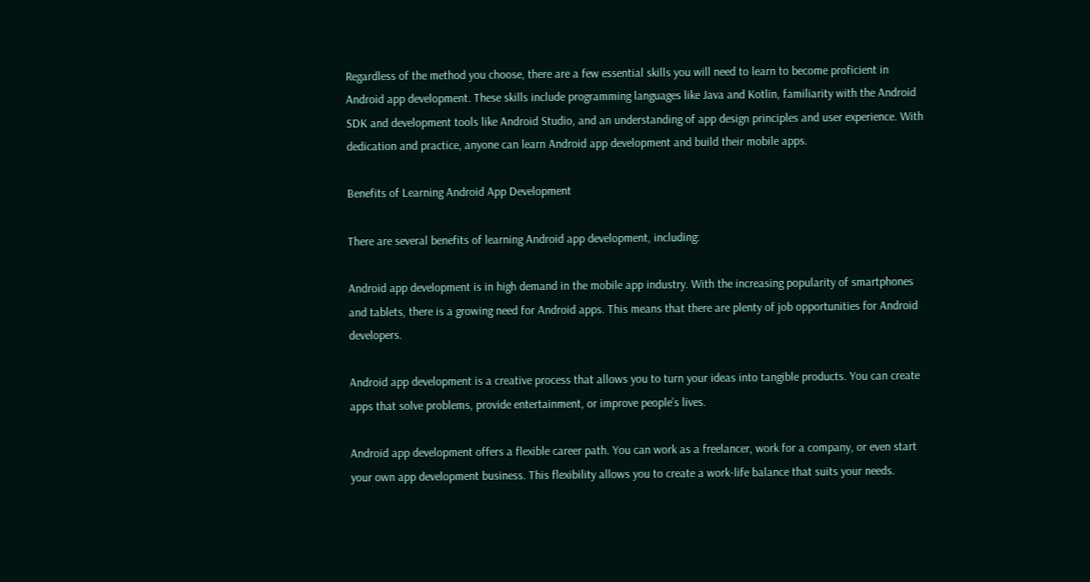Regardless of the method you choose, there are a few essential skills you will need to learn to become proficient in Android app development. These skills include programming languages like Java and Kotlin, familiarity with the Android SDK and development tools like Android Studio, and an understanding of app design principles and user experience. With dedication and practice, anyone can learn Android app development and build their mobile apps.

Benefits of Learning Android App Development

There are several benefits of learning Android app development, including:

Android app development is in high demand in the mobile app industry. With the increasing popularity of smartphones and tablets, there is a growing need for Android apps. This means that there are plenty of job opportunities for Android developers.

Android app development is a creative process that allows you to turn your ideas into tangible products. You can create apps that solve problems, provide entertainment, or improve people’s lives.

Android app development offers a flexible career path. You can work as a freelancer, work for a company, or even start your own app development business. This flexibility allows you to create a work-life balance that suits your needs.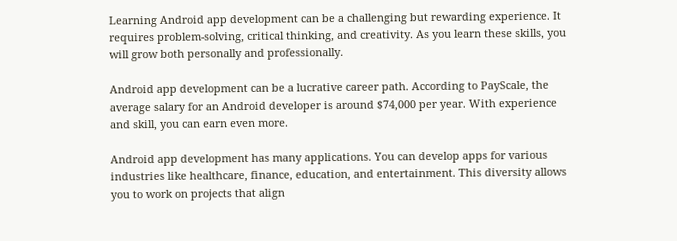Learning Android app development can be a challenging but rewarding experience. It requires problem-solving, critical thinking, and creativity. As you learn these skills, you will grow both personally and professionally.

Android app development can be a lucrative career path. According to PayScale, the average salary for an Android developer is around $74,000 per year. With experience and skill, you can earn even more.

Android app development has many applications. You can develop apps for various industries like healthcare, finance, education, and entertainment. This diversity allows you to work on projects that align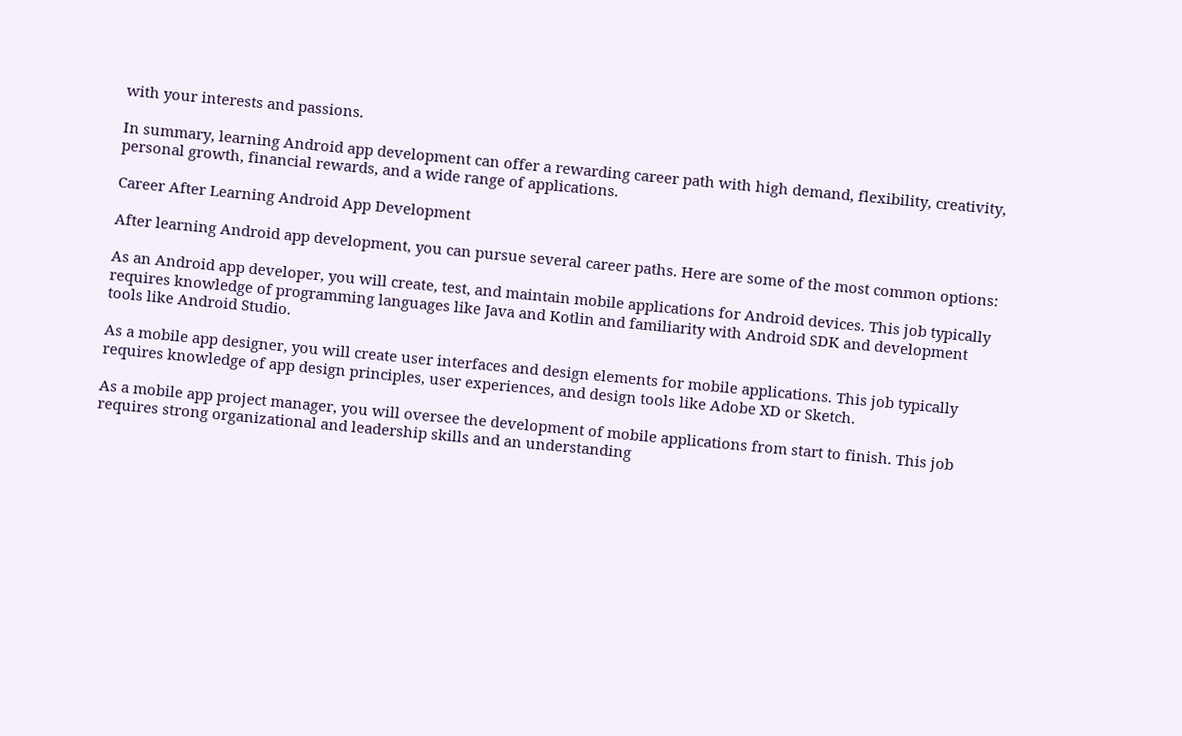with your interests and passions.

In summary, learning Android app development can offer a rewarding career path with high demand, flexibility, creativity, personal growth, financial rewards, and a wide range of applications.

Career After Learning Android App Development

After learning Android app development, you can pursue several career paths. Here are some of the most common options:

As an Android app developer, you will create, test, and maintain mobile applications for Android devices. This job typically requires knowledge of programming languages like Java and Kotlin and familiarity with Android SDK and development tools like Android Studio.

As a mobile app designer, you will create user interfaces and design elements for mobile applications. This job typically requires knowledge of app design principles, user experiences, and design tools like Adobe XD or Sketch.

As a mobile app project manager, you will oversee the development of mobile applications from start to finish. This job requires strong organizational and leadership skills and an understanding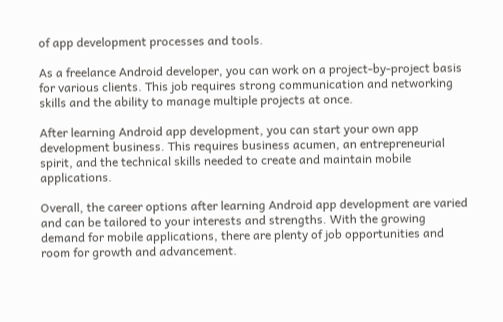of app development processes and tools.

As a freelance Android developer, you can work on a project-by-project basis for various clients. This job requires strong communication and networking skills and the ability to manage multiple projects at once.

After learning Android app development, you can start your own app development business. This requires business acumen, an entrepreneurial spirit, and the technical skills needed to create and maintain mobile applications.

Overall, the career options after learning Android app development are varied and can be tailored to your interests and strengths. With the growing demand for mobile applications, there are plenty of job opportunities and room for growth and advancement.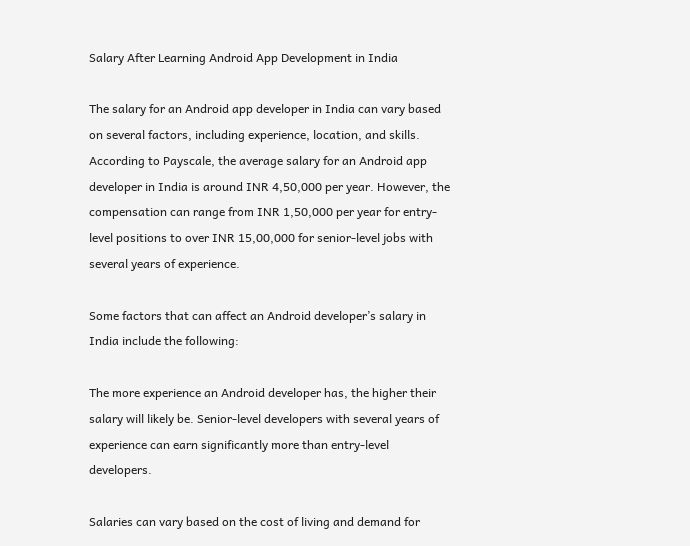Salary After Learning Android App Development in India

The salary for an Android app developer in India can vary based on several factors, including experience, location, and skills. According to Payscale, the average salary for an Android app developer in India is around INR 4,50,000 per year. However, the compensation can range from INR 1,50,000 per year for entry-level positions to over INR 15,00,000 for senior-level jobs with several years of experience.

Some factors that can affect an Android developer’s salary in India include the following:

The more experience an Android developer has, the higher their salary will likely be. Senior-level developers with several years of experience can earn significantly more than entry-level developers.

Salaries can vary based on the cost of living and demand for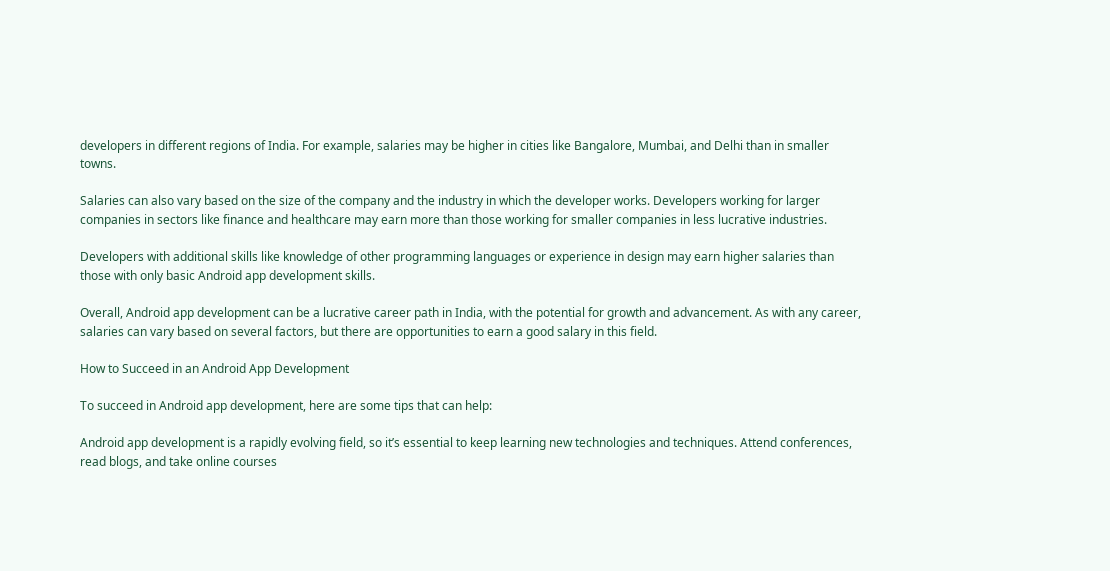developers in different regions of India. For example, salaries may be higher in cities like Bangalore, Mumbai, and Delhi than in smaller towns.

Salaries can also vary based on the size of the company and the industry in which the developer works. Developers working for larger companies in sectors like finance and healthcare may earn more than those working for smaller companies in less lucrative industries.

Developers with additional skills like knowledge of other programming languages or experience in design may earn higher salaries than those with only basic Android app development skills.

Overall, Android app development can be a lucrative career path in India, with the potential for growth and advancement. As with any career, salaries can vary based on several factors, but there are opportunities to earn a good salary in this field.

How to Succeed in an Android App Development

To succeed in Android app development, here are some tips that can help:

Android app development is a rapidly evolving field, so it’s essential to keep learning new technologies and techniques. Attend conferences, read blogs, and take online courses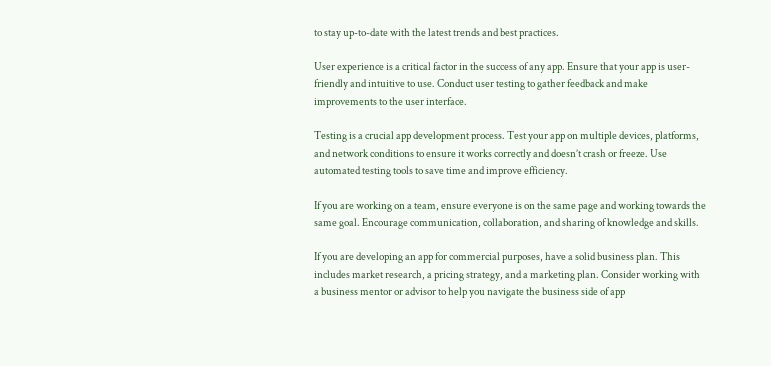to stay up-to-date with the latest trends and best practices.

User experience is a critical factor in the success of any app. Ensure that your app is user-friendly and intuitive to use. Conduct user testing to gather feedback and make improvements to the user interface.

Testing is a crucial app development process. Test your app on multiple devices, platforms, and network conditions to ensure it works correctly and doesn’t crash or freeze. Use automated testing tools to save time and improve efficiency.

If you are working on a team, ensure everyone is on the same page and working towards the same goal. Encourage communication, collaboration, and sharing of knowledge and skills.

If you are developing an app for commercial purposes, have a solid business plan. This includes market research, a pricing strategy, and a marketing plan. Consider working with a business mentor or advisor to help you navigate the business side of app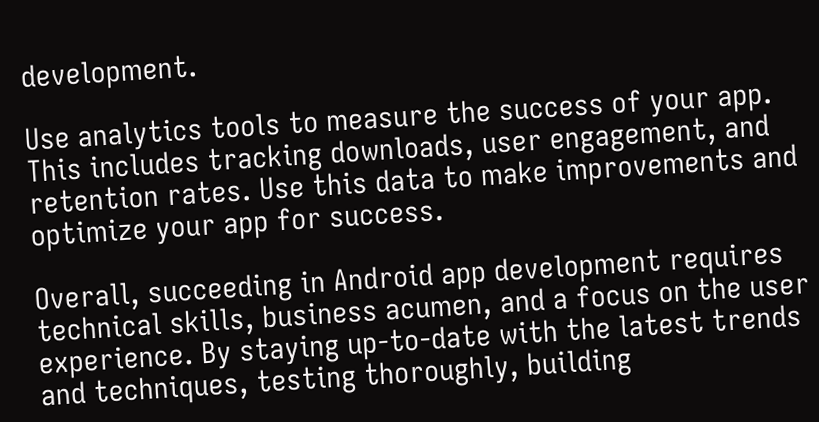development.

Use analytics tools to measure the success of your app. This includes tracking downloads, user engagement, and retention rates. Use this data to make improvements and optimize your app for success.

Overall, succeeding in Android app development requires technical skills, business acumen, and a focus on the user experience. By staying up-to-date with the latest trends and techniques, testing thoroughly, building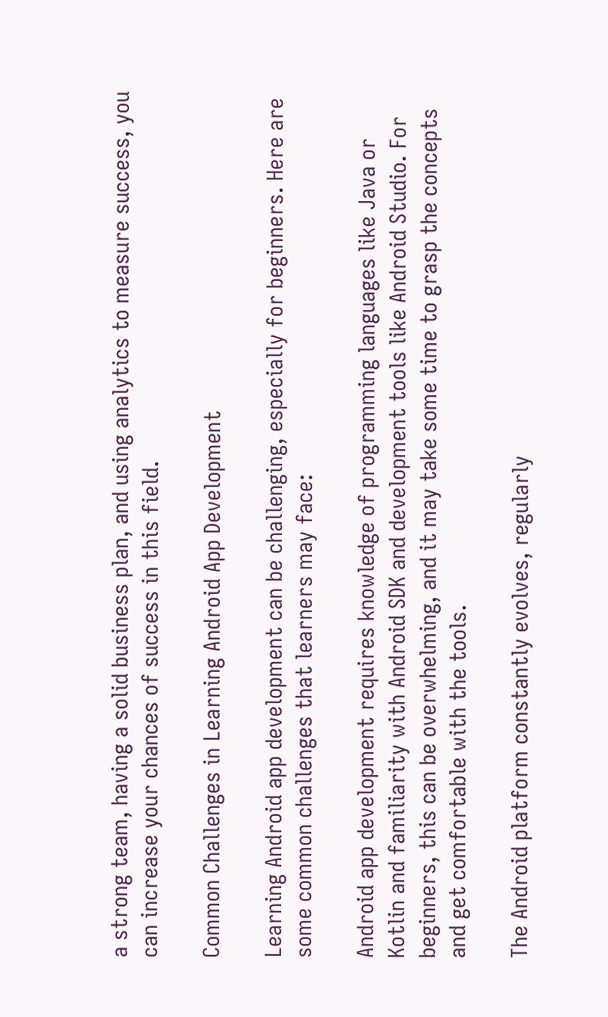a strong team, having a solid business plan, and using analytics to measure success, you can increase your chances of success in this field.

Common Challenges in Learning Android App Development

Learning Android app development can be challenging, especially for beginners. Here are some common challenges that learners may face:

Android app development requires knowledge of programming languages like Java or Kotlin and familiarity with Android SDK and development tools like Android Studio. For beginners, this can be overwhelming, and it may take some time to grasp the concepts and get comfortable with the tools.

The Android platform constantly evolves, regularly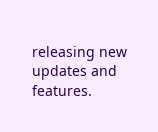releasing new updates and features.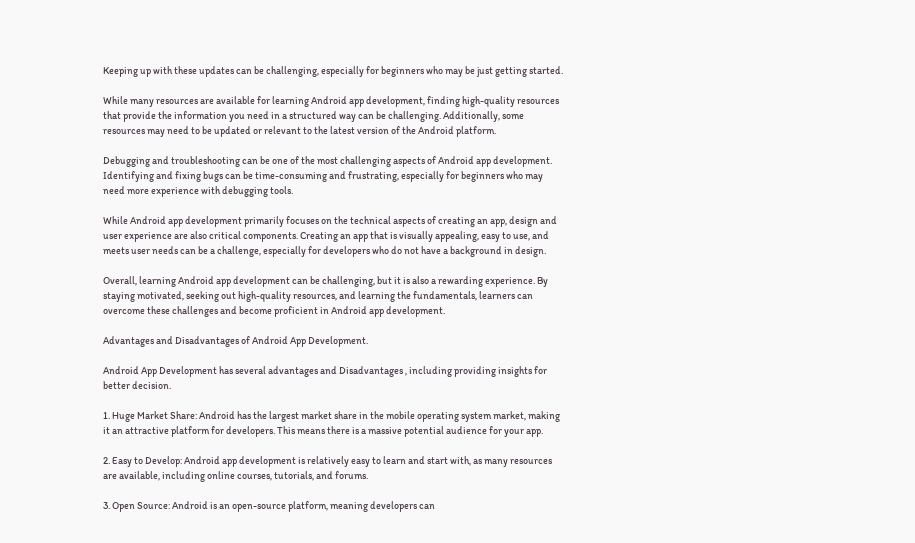Keeping up with these updates can be challenging, especially for beginners who may be just getting started.

While many resources are available for learning Android app development, finding high-quality resources that provide the information you need in a structured way can be challenging. Additionally, some resources may need to be updated or relevant to the latest version of the Android platform.

Debugging and troubleshooting can be one of the most challenging aspects of Android app development. Identifying and fixing bugs can be time-consuming and frustrating, especially for beginners who may need more experience with debugging tools.

While Android app development primarily focuses on the technical aspects of creating an app, design and user experience are also critical components. Creating an app that is visually appealing, easy to use, and meets user needs can be a challenge, especially for developers who do not have a background in design.

Overall, learning Android app development can be challenging, but it is also a rewarding experience. By staying motivated, seeking out high-quality resources, and learning the fundamentals, learners can overcome these challenges and become proficient in Android app development.

Advantages and Disadvantages of Android App Development.

Android App Development has several advantages and Disadvantages , including providing insights for better decision.

1. Huge Market Share: Android has the largest market share in the mobile operating system market, making it an attractive platform for developers. This means there is a massive potential audience for your app.

2. Easy to Develop: Android app development is relatively easy to learn and start with, as many resources are available, including online courses, tutorials, and forums.

3. Open Source: Android is an open-source platform, meaning developers can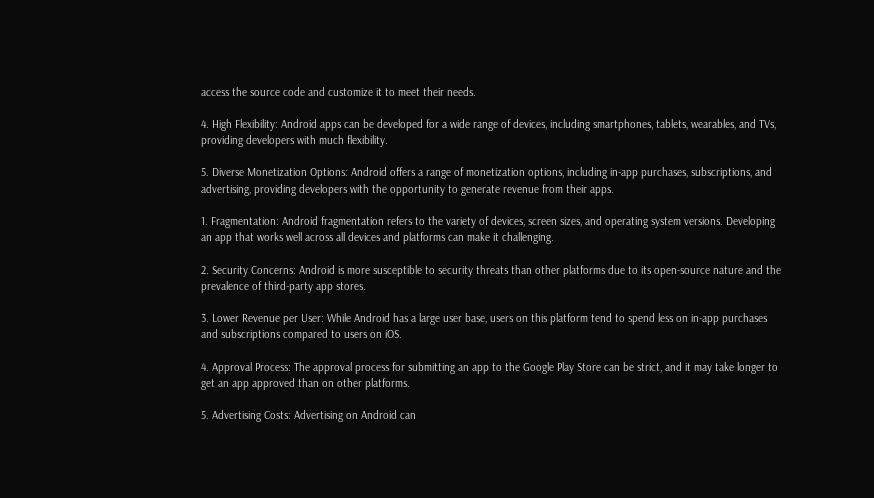access the source code and customize it to meet their needs.

4. High Flexibility: Android apps can be developed for a wide range of devices, including smartphones, tablets, wearables, and TVs, providing developers with much flexibility.

5. Diverse Monetization Options: Android offers a range of monetization options, including in-app purchases, subscriptions, and advertising, providing developers with the opportunity to generate revenue from their apps.

1. Fragmentation: Android fragmentation refers to the variety of devices, screen sizes, and operating system versions. Developing an app that works well across all devices and platforms can make it challenging.

2. Security Concerns: Android is more susceptible to security threats than other platforms due to its open-source nature and the prevalence of third-party app stores.

3. Lower Revenue per User: While Android has a large user base, users on this platform tend to spend less on in-app purchases and subscriptions compared to users on iOS.

4. Approval Process: The approval process for submitting an app to the Google Play Store can be strict, and it may take longer to get an app approved than on other platforms.

5. Advertising Costs: Advertising on Android can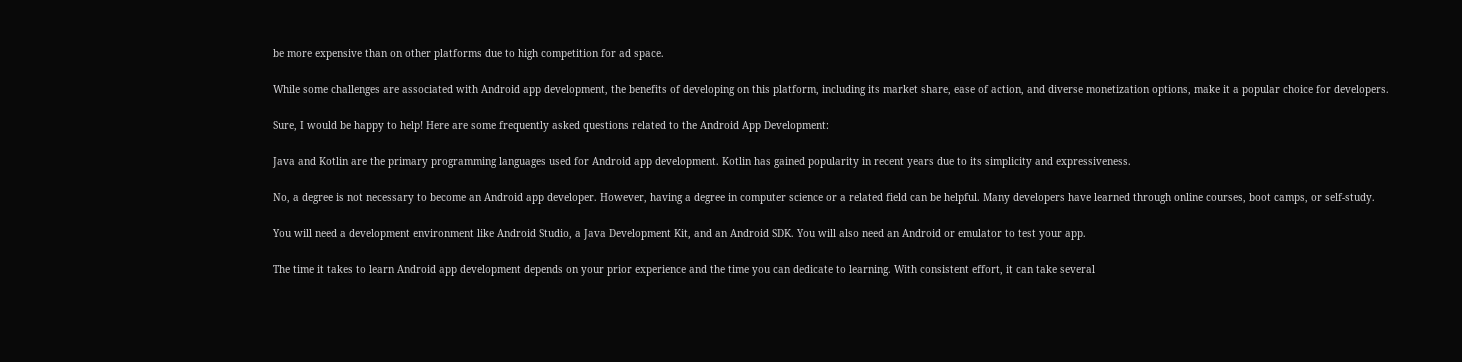be more expensive than on other platforms due to high competition for ad space.

While some challenges are associated with Android app development, the benefits of developing on this platform, including its market share, ease of action, and diverse monetization options, make it a popular choice for developers.

Sure, I would be happy to help! Here are some frequently asked questions related to the Android App Development:

Java and Kotlin are the primary programming languages used for Android app development. Kotlin has gained popularity in recent years due to its simplicity and expressiveness.

No, a degree is not necessary to become an Android app developer. However, having a degree in computer science or a related field can be helpful. Many developers have learned through online courses, boot camps, or self-study.

You will need a development environment like Android Studio, a Java Development Kit, and an Android SDK. You will also need an Android or emulator to test your app.

The time it takes to learn Android app development depends on your prior experience and the time you can dedicate to learning. With consistent effort, it can take several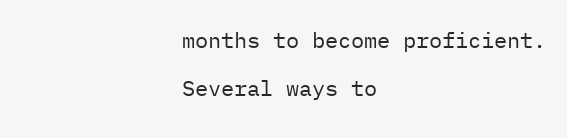months to become proficient.

Several ways to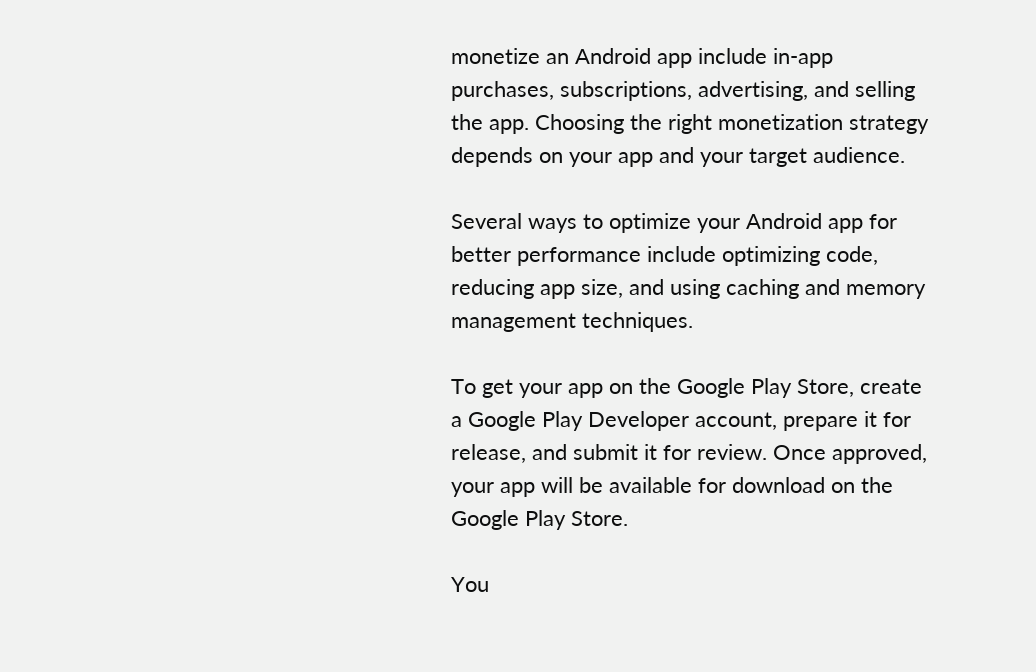monetize an Android app include in-app purchases, subscriptions, advertising, and selling the app. Choosing the right monetization strategy depends on your app and your target audience.

Several ways to optimize your Android app for better performance include optimizing code, reducing app size, and using caching and memory management techniques.

To get your app on the Google Play Store, create a Google Play Developer account, prepare it for release, and submit it for review. Once approved, your app will be available for download on the Google Play Store.

You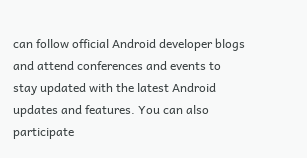can follow official Android developer blogs and attend conferences and events to stay updated with the latest Android updates and features. You can also participate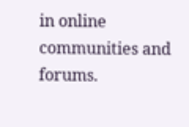in online communities and forums.